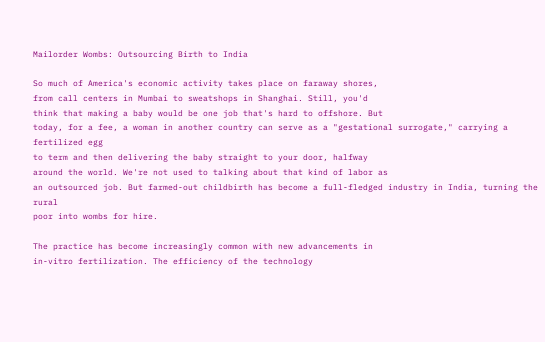Mailorder Wombs: Outsourcing Birth to India

So much of America's economic activity takes place on faraway shores,
from call centers in Mumbai to sweatshops in Shanghai. Still, you'd
think that making a baby would be one job that's hard to offshore. But
today, for a fee, a woman in another country can serve as a "gestational surrogate," carrying a fertilized egg
to term and then delivering the baby straight to your door, halfway
around the world. We're not used to talking about that kind of labor as
an outsourced job. But farmed-out childbirth has become a full-fledged industry in India, turning the rural
poor into wombs for hire.

The practice has become increasingly common with new advancements in
in-vitro fertilization. The efficiency of the technology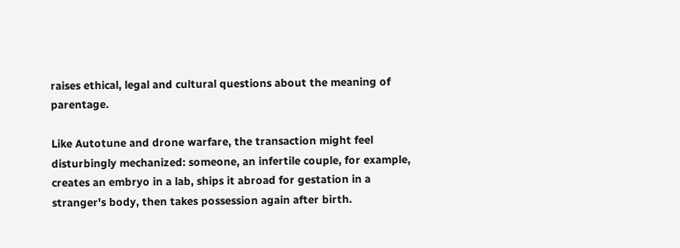raises ethical, legal and cultural questions about the meaning of parentage.

Like Autotune and drone warfare, the transaction might feel
disturbingly mechanized: someone, an infertile couple, for example,
creates an embryo in a lab, ships it abroad for gestation in a
stranger's body, then takes possession again after birth.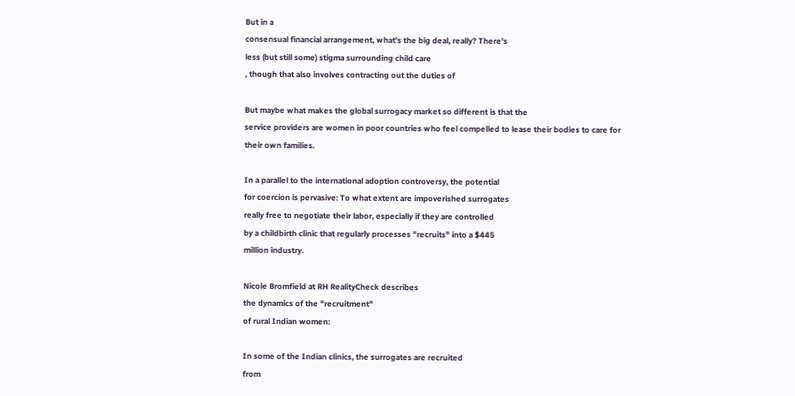But in a
consensual financial arrangement, what's the big deal, really? There's
less (but still some) stigma surrounding child care
, though that also involves contracting out the duties of

But maybe what makes the global surrogacy market so different is that the
service providers are women in poor countries who feel compelled to lease their bodies to care for
their own families.

In a parallel to the international adoption controversy, the potential
for coercion is pervasive: To what extent are impoverished surrogates
really free to negotiate their labor, especially if they are controlled
by a childbirth clinic that regularly processes "recruits" into a $445
million industry.

Nicole Bromfield at RH RealityCheck describes
the dynamics of the "recruitment"
of rural Indian women:

In some of the Indian clinics, the surrogates are recruited
from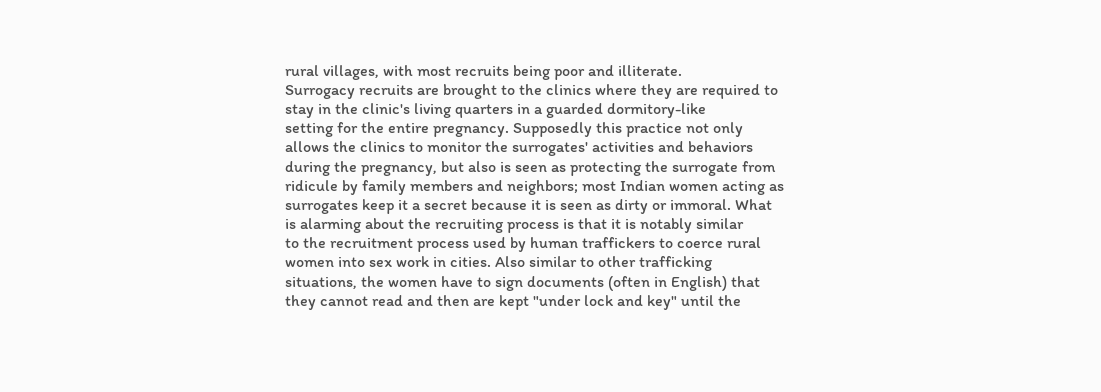rural villages, with most recruits being poor and illiterate.
Surrogacy recruits are brought to the clinics where they are required to
stay in the clinic's living quarters in a guarded dormitory-like
setting for the entire pregnancy. Supposedly this practice not only
allows the clinics to monitor the surrogates' activities and behaviors
during the pregnancy, but also is seen as protecting the surrogate from
ridicule by family members and neighbors; most Indian women acting as
surrogates keep it a secret because it is seen as dirty or immoral. What
is alarming about the recruiting process is that it is notably similar
to the recruitment process used by human traffickers to coerce rural
women into sex work in cities. Also similar to other trafficking
situations, the women have to sign documents (often in English) that
they cannot read and then are kept "under lock and key" until the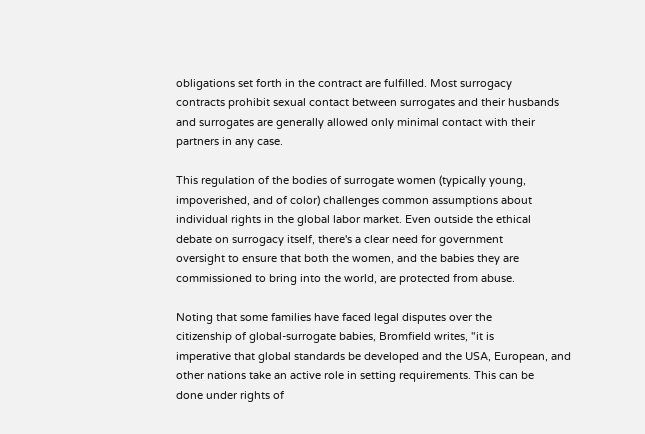obligations set forth in the contract are fulfilled. Most surrogacy
contracts prohibit sexual contact between surrogates and their husbands
and surrogates are generally allowed only minimal contact with their
partners in any case.

This regulation of the bodies of surrogate women (typically young,
impoverished, and of color) challenges common assumptions about
individual rights in the global labor market. Even outside the ethical
debate on surrogacy itself, there's a clear need for government
oversight to ensure that both the women, and the babies they are
commissioned to bring into the world, are protected from abuse.

Noting that some families have faced legal disputes over the
citizenship of global-surrogate babies, Bromfield writes, "it is
imperative that global standards be developed and the USA, European, and
other nations take an active role in setting requirements. This can be
done under rights of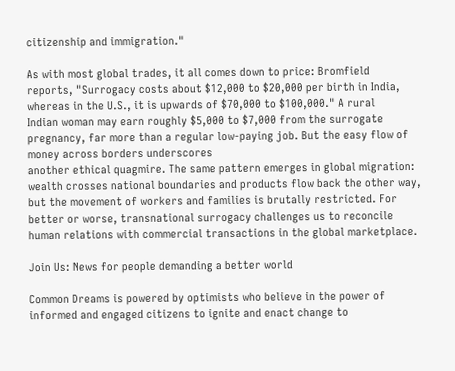citizenship and immigration."

As with most global trades, it all comes down to price: Bromfield
reports, "Surrogacy costs about $12,000 to $20,000 per birth in India,
whereas in the U.S., it is upwards of $70,000 to $100,000." A rural
Indian woman may earn roughly $5,000 to $7,000 from the surrogate
pregnancy, far more than a regular low-paying job. But the easy flow of money across borders underscores
another ethical quagmire. The same pattern emerges in global migration:
wealth crosses national boundaries and products flow back the other way,
but the movement of workers and families is brutally restricted. For
better or worse, transnational surrogacy challenges us to reconcile
human relations with commercial transactions in the global marketplace.

Join Us: News for people demanding a better world

Common Dreams is powered by optimists who believe in the power of informed and engaged citizens to ignite and enact change to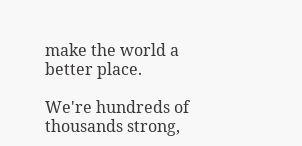make the world a better place.

We're hundreds of thousands strong,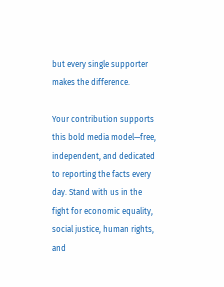but every single supporter makes the difference.

Your contribution supports this bold media model—free, independent, and dedicated to reporting the facts every day. Stand with us in the fight for economic equality, social justice, human rights, and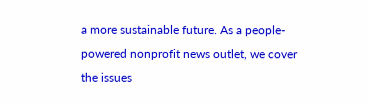a more sustainable future. As a people-powered nonprofit news outlet, we cover the issues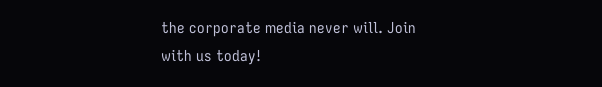the corporate media never will. Join with us today!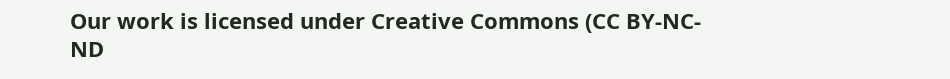Our work is licensed under Creative Commons (CC BY-NC-ND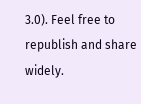3.0). Feel free to republish and share widely.